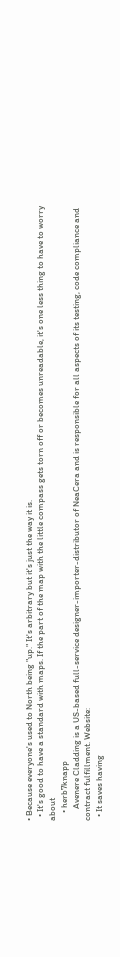• Because everyone's used to North being "up." It's arbitrary but it's just the way it is.
  • It's good to have a standard with maps. If the part of the map with the little compass gets torn off or becomes unreadable, it's one less thing to have to worry about
    • herb7knapp
      Avenere Cladding is a US-based full-service designer-importer-distributor of NeaCera and is responsible for all aspects of its testing, code compliance and contract fulfillment. Website:
  • It saves having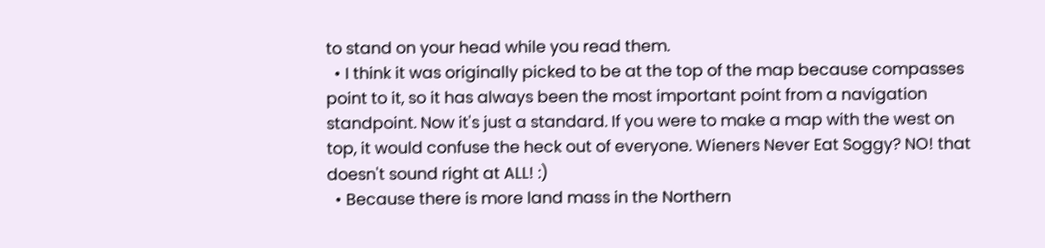to stand on your head while you read them.
  • I think it was originally picked to be at the top of the map because compasses point to it, so it has always been the most important point from a navigation standpoint. Now it's just a standard. If you were to make a map with the west on top, it would confuse the heck out of everyone. Wieners Never Eat Soggy? NO! that doesn't sound right at ALL! :)
  • Because there is more land mass in the Northern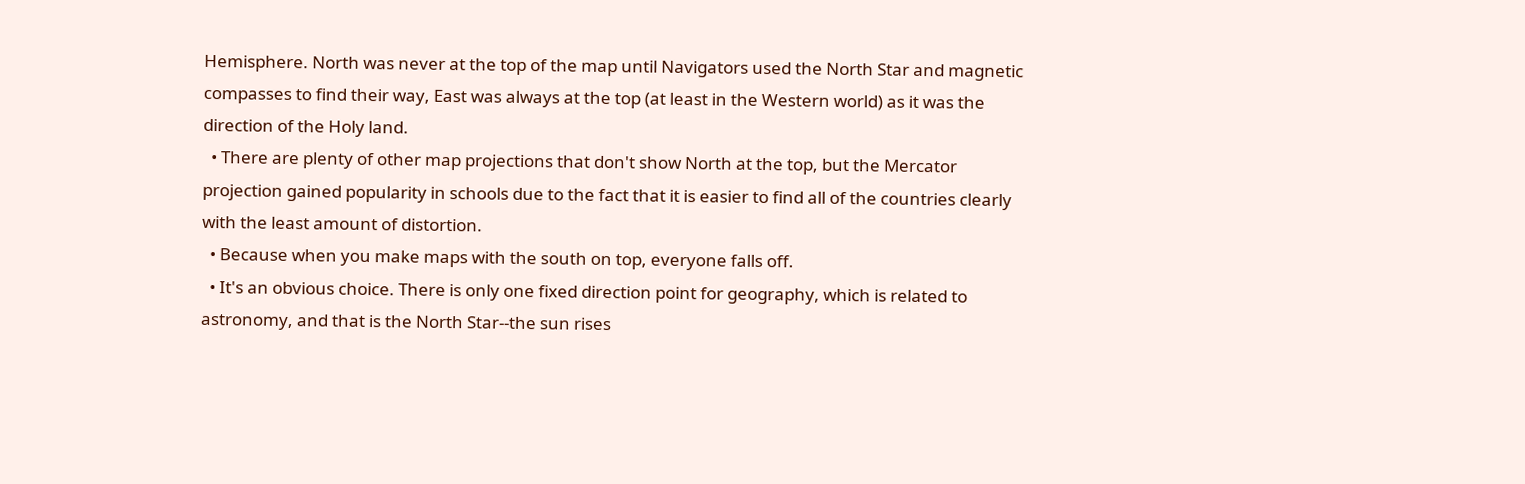Hemisphere. North was never at the top of the map until Navigators used the North Star and magnetic compasses to find their way, East was always at the top (at least in the Western world) as it was the direction of the Holy land.
  • There are plenty of other map projections that don't show North at the top, but the Mercator projection gained popularity in schools due to the fact that it is easier to find all of the countries clearly with the least amount of distortion.
  • Because when you make maps with the south on top, everyone falls off.
  • It's an obvious choice. There is only one fixed direction point for geography, which is related to astronomy, and that is the North Star--the sun rises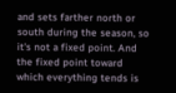and sets farther north or south during the season, so it's not a fixed point. And the fixed point toward which everything tends is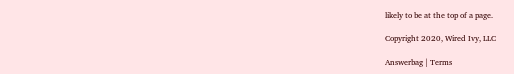likely to be at the top of a page.

Copyright 2020, Wired Ivy, LLC

Answerbag | Terms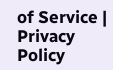of Service | Privacy Policy